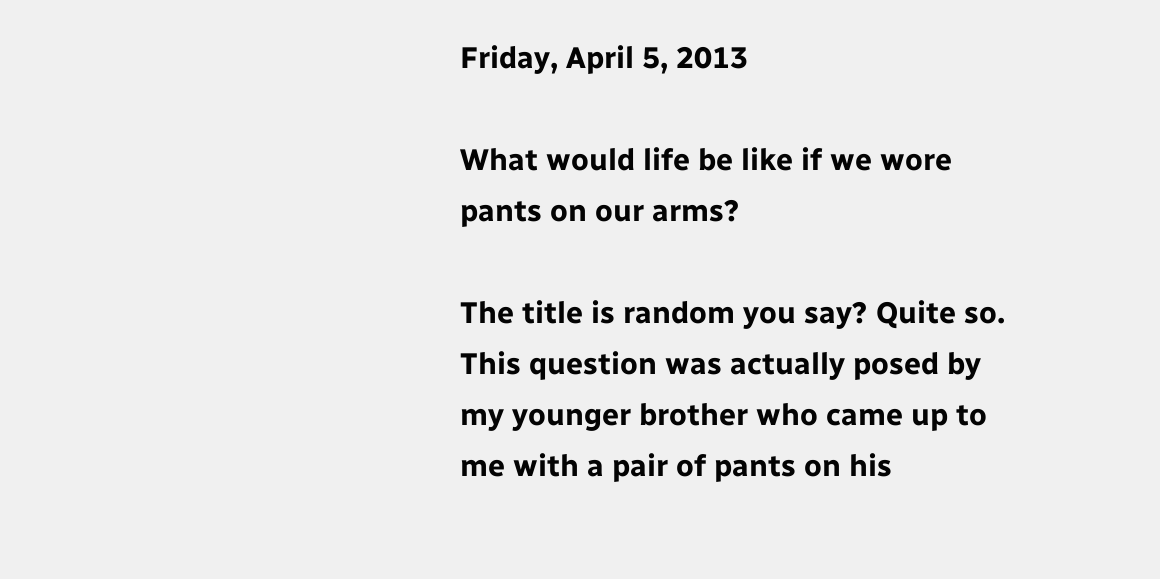Friday, April 5, 2013

What would life be like if we wore pants on our arms?

The title is random you say? Quite so. This question was actually posed by my younger brother who came up to me with a pair of pants on his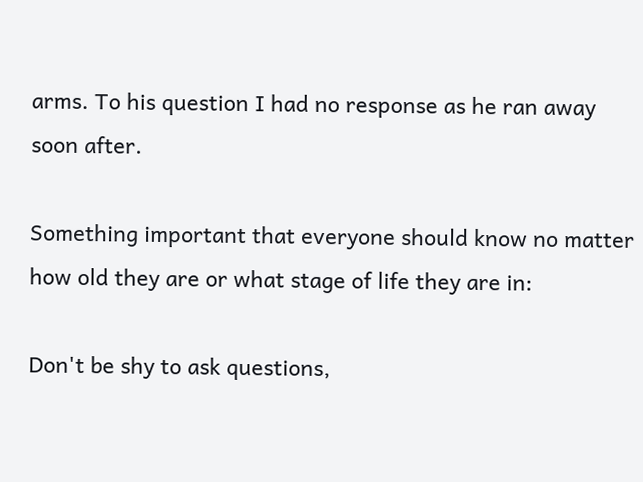arms. To his question I had no response as he ran away soon after.

Something important that everyone should know no matter how old they are or what stage of life they are in:

Don't be shy to ask questions,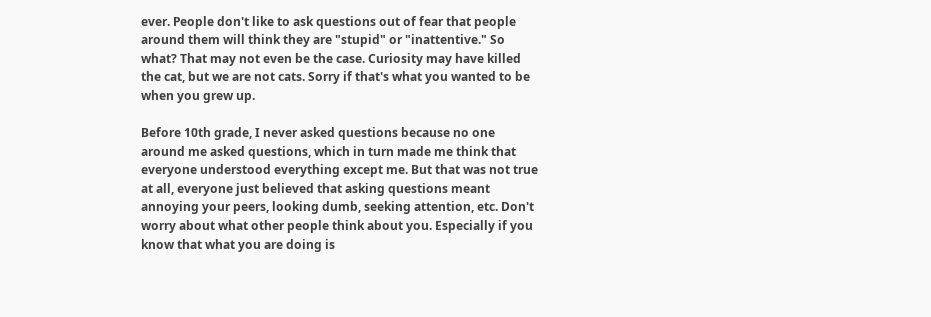ever. People don't like to ask questions out of fear that people around them will think they are "stupid" or "inattentive." So what? That may not even be the case. Curiosity may have killed the cat, but we are not cats. Sorry if that's what you wanted to be when you grew up.

Before 10th grade, I never asked questions because no one around me asked questions, which in turn made me think that everyone understood everything except me. But that was not true at all, everyone just believed that asking questions meant annoying your peers, looking dumb, seeking attention, etc. Don't worry about what other people think about you. Especially if you know that what you are doing is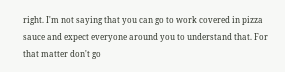right. I'm not saying that you can go to work covered in pizza sauce and expect everyone around you to understand that. For that matter don't go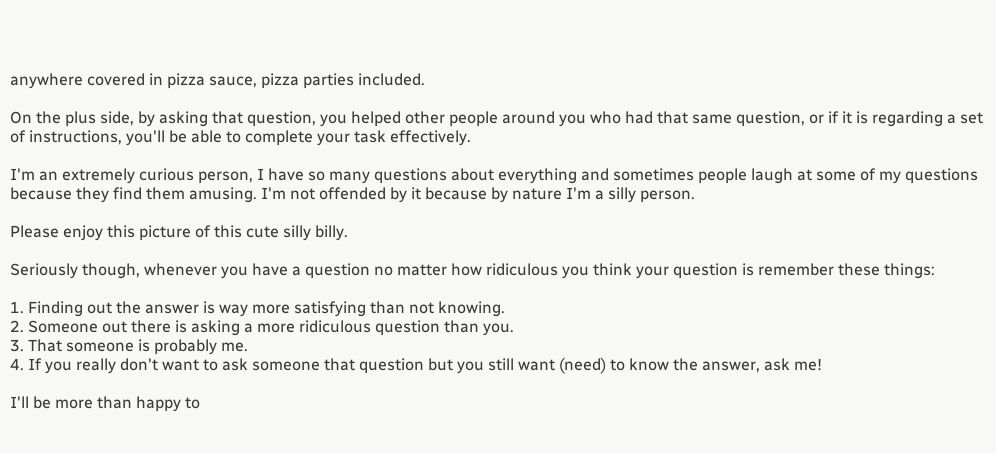anywhere covered in pizza sauce, pizza parties included.

On the plus side, by asking that question, you helped other people around you who had that same question, or if it is regarding a set of instructions, you'll be able to complete your task effectively.

I'm an extremely curious person, I have so many questions about everything and sometimes people laugh at some of my questions because they find them amusing. I'm not offended by it because by nature I'm a silly person.

Please enjoy this picture of this cute silly billy.

Seriously though, whenever you have a question no matter how ridiculous you think your question is remember these things:

1. Finding out the answer is way more satisfying than not knowing.
2. Someone out there is asking a more ridiculous question than you.
3. That someone is probably me.
4. If you really don't want to ask someone that question but you still want (need) to know the answer, ask me!

I'll be more than happy to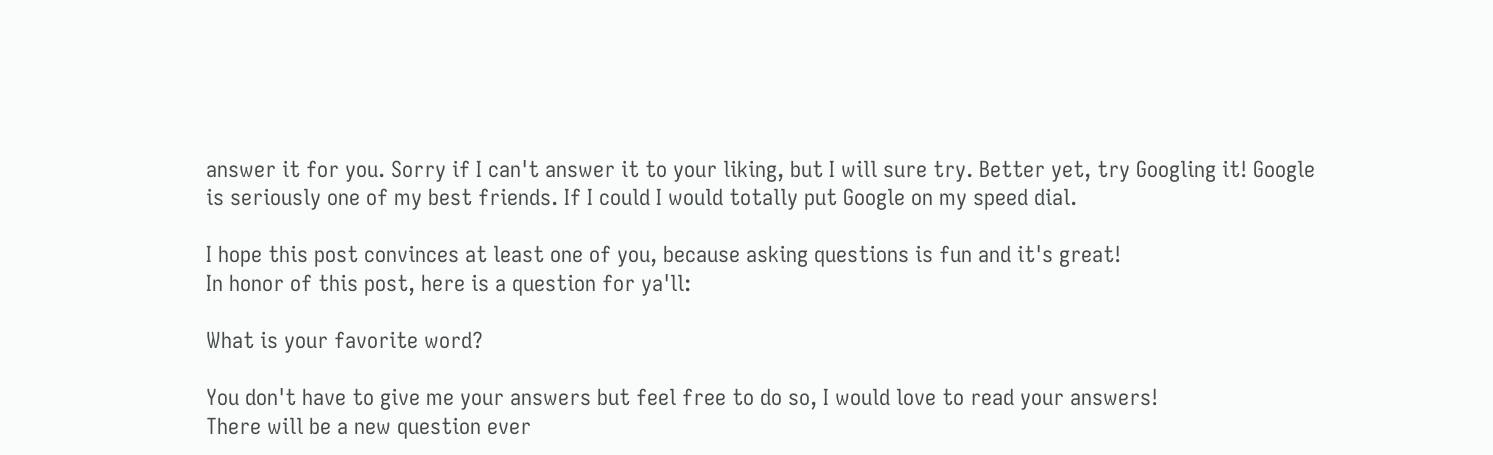answer it for you. Sorry if I can't answer it to your liking, but I will sure try. Better yet, try Googling it! Google is seriously one of my best friends. If I could I would totally put Google on my speed dial.

I hope this post convinces at least one of you, because asking questions is fun and it's great!
In honor of this post, here is a question for ya'll:

What is your favorite word?

You don't have to give me your answers but feel free to do so, I would love to read your answers!
There will be a new question ever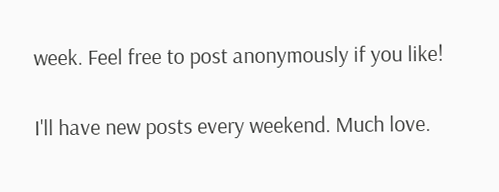week. Feel free to post anonymously if you like!

I'll have new posts every weekend. Much love.